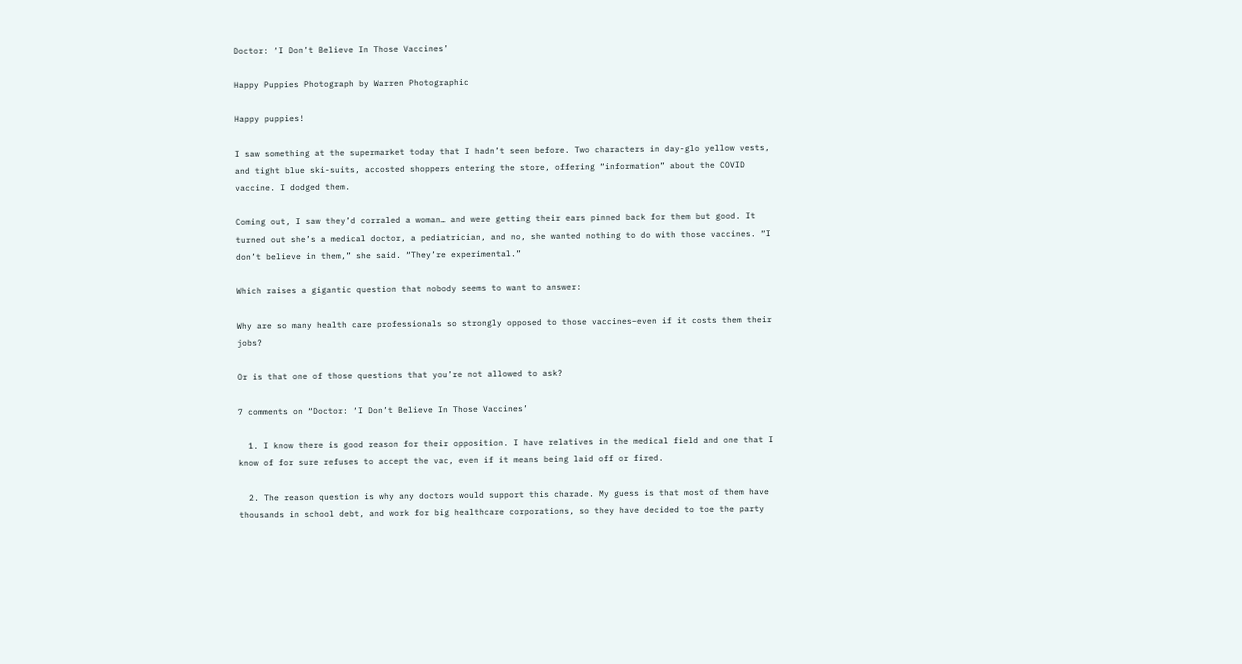Doctor: ‘I Don’t Believe In Those Vaccines’

Happy Puppies Photograph by Warren Photographic

Happy puppies!

I saw something at the supermarket today that I hadn’t seen before. Two characters in day-glo yellow vests, and tight blue ski-suits, accosted shoppers entering the store, offering “information” about the COVID vaccine. I dodged them.

Coming out, I saw they’d corraled a woman… and were getting their ears pinned back for them but good. It turned out she’s a medical doctor, a pediatrician, and no, she wanted nothing to do with those vaccines. “I don’t believe in them,” she said. “They’re experimental.”

Which raises a gigantic question that nobody seems to want to answer:

Why are so many health care professionals so strongly opposed to those vaccines–even if it costs them their jobs?

Or is that one of those questions that you’re not allowed to ask?

7 comments on “Doctor: ‘I Don’t Believe In Those Vaccines’

  1. I know there is good reason for their opposition. I have relatives in the medical field and one that I know of for sure refuses to accept the vac, even if it means being laid off or fired.

  2. The reason question is why any doctors would support this charade. My guess is that most of them have thousands in school debt, and work for big healthcare corporations, so they have decided to toe the party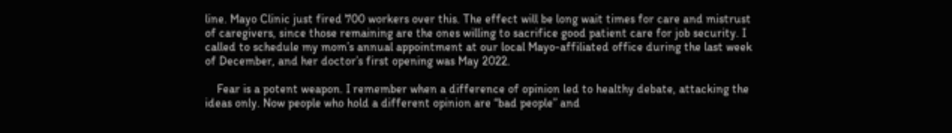line. Mayo Clinic just fired 700 workers over this. The effect will be long wait times for care and mistrust of caregivers, since those remaining are the ones willing to sacrifice good patient care for job security. I called to schedule my mom’s annual appointment at our local Mayo-affiliated office during the last week of December, and her doctor’s first opening was May 2022.

    Fear is a potent weapon. I remember when a difference of opinion led to healthy debate, attacking the ideas only. Now people who hold a different opinion are “bad people” and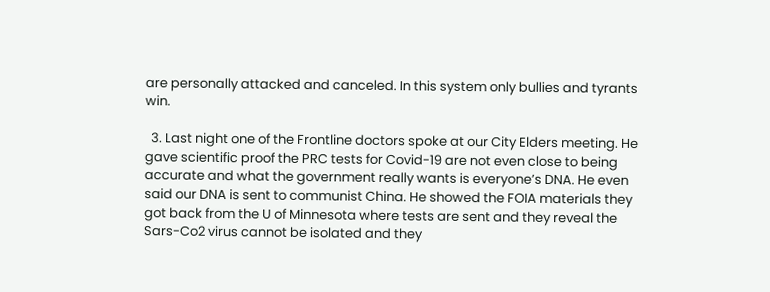are personally attacked and canceled. In this system only bullies and tyrants win.

  3. Last night one of the Frontline doctors spoke at our City Elders meeting. He gave scientific proof the PRC tests for Covid-19 are not even close to being accurate and what the government really wants is everyone’s DNA. He even said our DNA is sent to communist China. He showed the FOIA materials they got back from the U of Minnesota where tests are sent and they reveal the Sars-Co2 virus cannot be isolated and they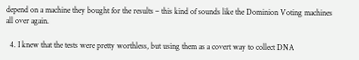depend on a machine they bought for the results – this kind of sounds like the Dominion Voting machines all over again.

  4. I knew that the tests were pretty worthless, but using them as a covert way to collect DNA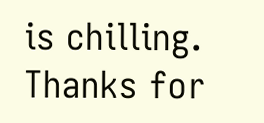is chilling. Thanks for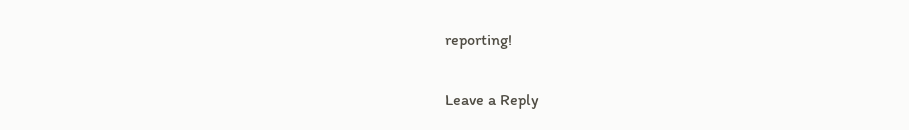reporting!

Leave a Reply